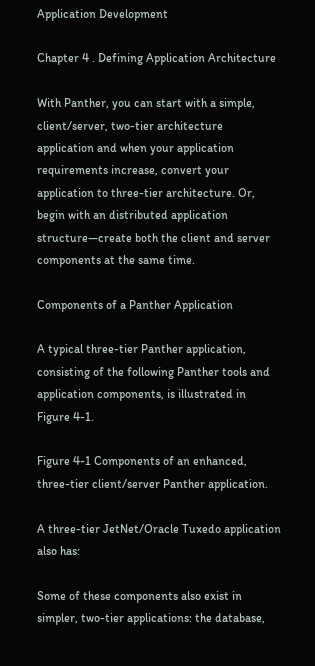Application Development

Chapter 4 . Defining Application Architecture

With Panther, you can start with a simple, client/server, two-tier architecture application and when your application requirements increase, convert your application to three-tier architecture. Or, begin with an distributed application structure—create both the client and server components at the same time.

Components of a Panther Application

A typical three-tier Panther application, consisting of the following Panther tools and application components, is illustrated in Figure 4-1.

Figure 4-1 Components of an enhanced, three-tier client/server Panther application.

A three-tier JetNet/Oracle Tuxedo application also has:

Some of these components also exist in simpler, two-tier applications: the database,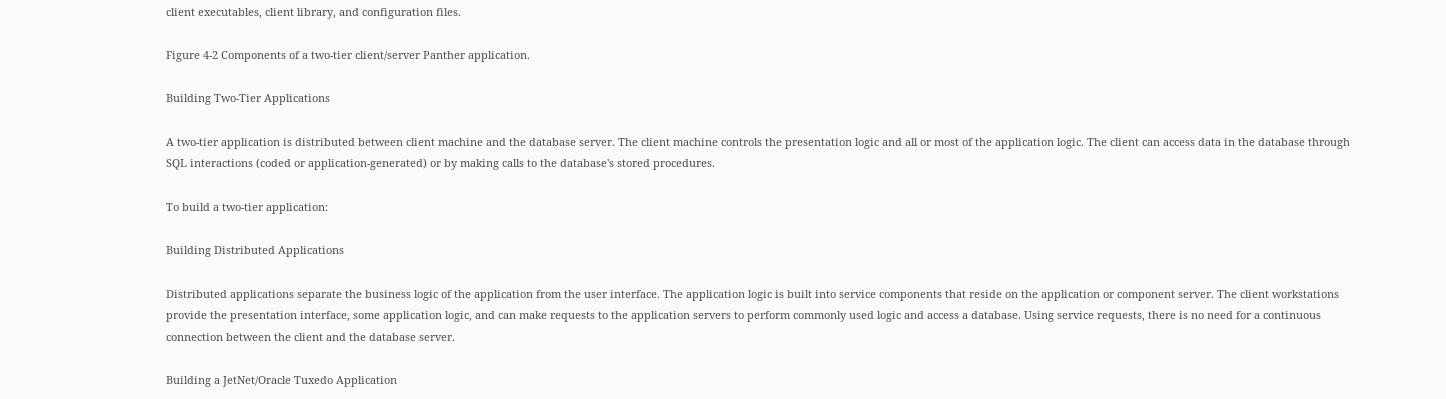client executables, client library, and configuration files.

Figure 4-2 Components of a two-tier client/server Panther application.

Building Two-Tier Applications

A two-tier application is distributed between client machine and the database server. The client machine controls the presentation logic and all or most of the application logic. The client can access data in the database through SQL interactions (coded or application-generated) or by making calls to the database's stored procedures.

To build a two-tier application:

Building Distributed Applications

Distributed applications separate the business logic of the application from the user interface. The application logic is built into service components that reside on the application or component server. The client workstations provide the presentation interface, some application logic, and can make requests to the application servers to perform commonly used logic and access a database. Using service requests, there is no need for a continuous connection between the client and the database server.

Building a JetNet/Oracle Tuxedo Application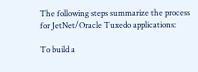The following steps summarize the process for JetNet/Oracle Tuxedo applications:

To build a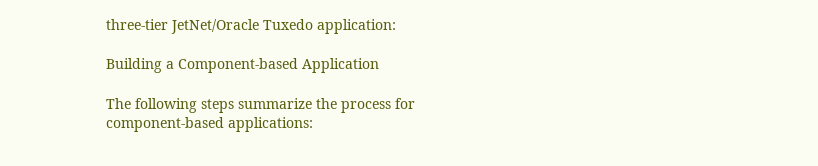three-tier JetNet/Oracle Tuxedo application:

Building a Component-based Application

The following steps summarize the process for component-based applications: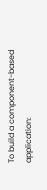To build a component-based application: